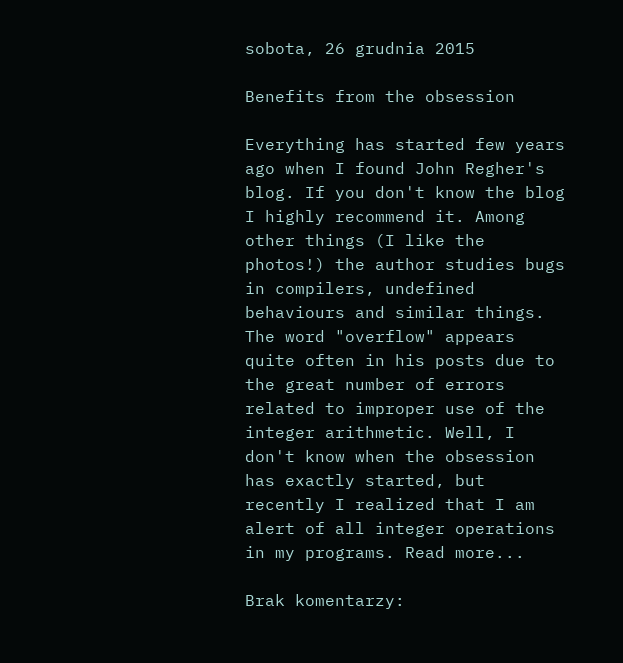sobota, 26 grudnia 2015

Benefits from the obsession

Everything has started few years ago when I found John Regher's blog. If you don't know the blog I highly recommend it. Among other things (I like the photos!) the author studies bugs in compilers, undefined behaviours and similar things. The word "overflow" appears quite often in his posts due to the great number of errors related to improper use of the integer arithmetic. Well, I don't know when the obsession has exactly started, but recently I realized that I am alert of all integer operations in my programs. Read more...

Brak komentarzy: